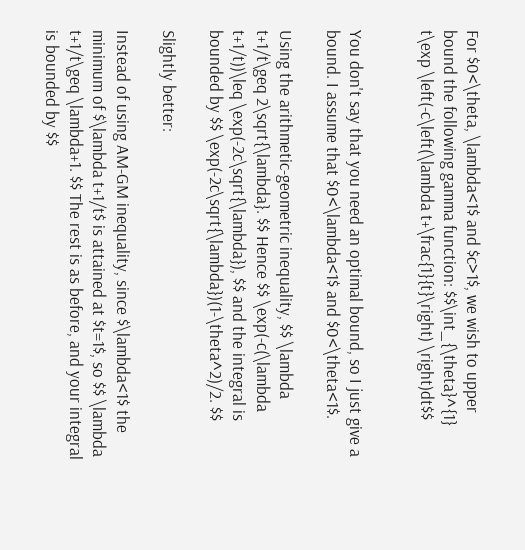For $0<\theta, \lambda<1$ and $c>1$, we wish to upper bound the following gamma function: $$\int_{\theta}^{1} t\exp \left(-c\left(\lambda t+\frac{1}{t}\right) \right)dt$$


You don't say that you need an optimal bound, so I just give a bound. I assume that $0<\lambda<1$ and $0<\theta<1$.

Using the arithmetic-geometric inequality, $$ \lambda t+1/t\geq 2\sqrt{\lambda}. $$ Hence $$ \exp(-c(\lambda t+1/t))\leq \exp(-2c\sqrt{\lambda}), $$ and the integral is bounded by $$ \exp(-2c\sqrt{\lambda})(1-\theta^2)/2. $$

Slightly better:

Instead of using AM-GM inequality, since $\lambda<1$ the minimum of $\lambda t+1/t$ is attained at $t=1$, so $$ \lambda t+1/t\geq \lambda+1. $$ The rest is as before, and your integral is bounded by $$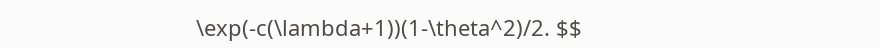\exp(-c(\lambda+1))(1-\theta^2)/2. $$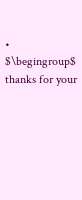• $\begingroup$ thanks for your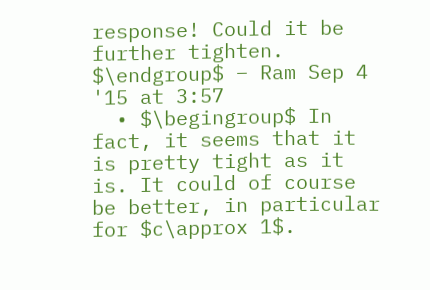response! Could it be further tighten. $\endgroup$ – Ram Sep 4 '15 at 3:57
  • $\begingroup$ In fact, it seems that it is pretty tight as it is. It could of course be better, in particular for $c\approx 1$.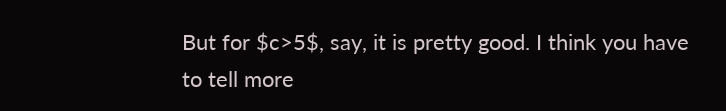But for $c>5$, say, it is pretty good. I think you have to tell more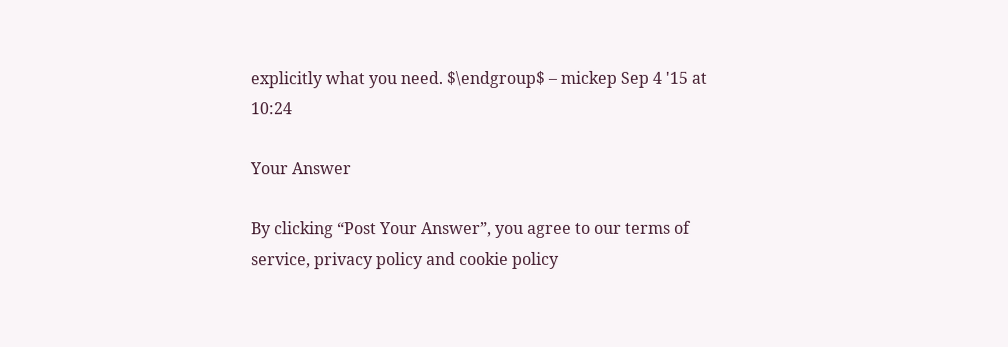explicitly what you need. $\endgroup$ – mickep Sep 4 '15 at 10:24

Your Answer

By clicking “Post Your Answer”, you agree to our terms of service, privacy policy and cookie policy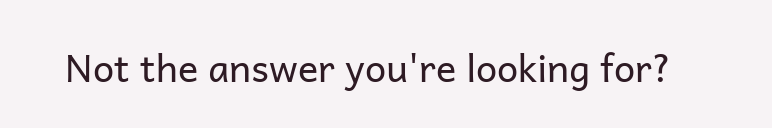Not the answer you're looking for?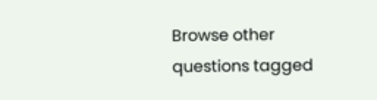Browse other questions tagged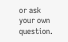or ask your own question.